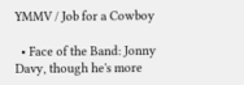YMMV / Job for a Cowboy

  • Face of the Band: Jonny Davy, though he's more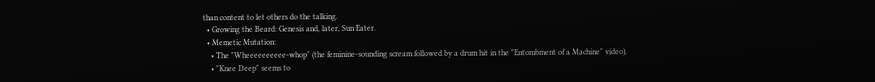than content to let others do the talking.
  • Growing the Beard: Genesis and, later, Sun Eater.
  • Memetic Mutation:
    • The "Wheeeeeeeeee-whop" (the feminine-sounding scream followed by a drum hit in the "Entombment of a Machine" video).
    • "Knee Deep" seems to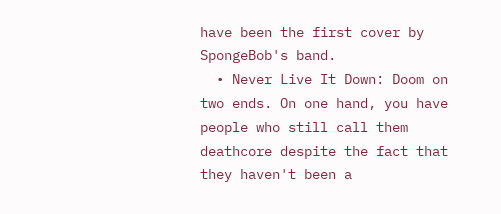have been the first cover by SpongeBob's band.
  • Never Live It Down: Doom on two ends. On one hand, you have people who still call them deathcore despite the fact that they haven't been a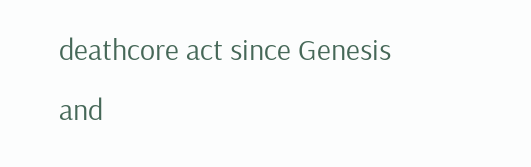deathcore act since Genesis and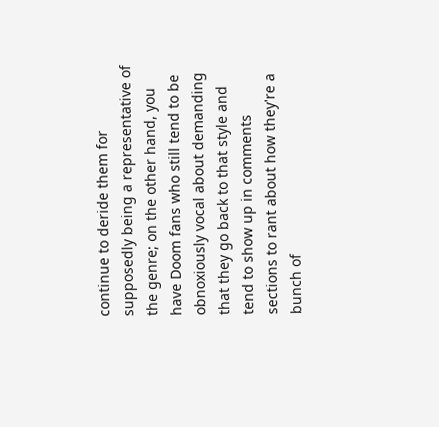continue to deride them for supposedly being a representative of the genre; on the other hand, you have Doom fans who still tend to be obnoxiously vocal about demanding that they go back to that style and tend to show up in comments sections to rant about how they're a bunch of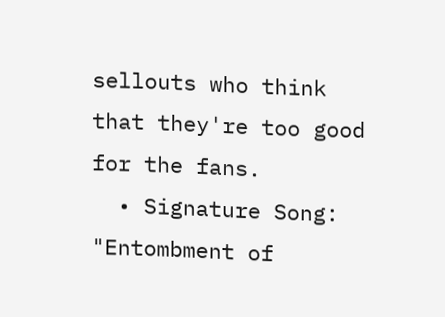sellouts who think that they're too good for the fans.
  • Signature Song: "Entombment of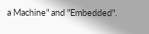a Machine" and "Embedded".